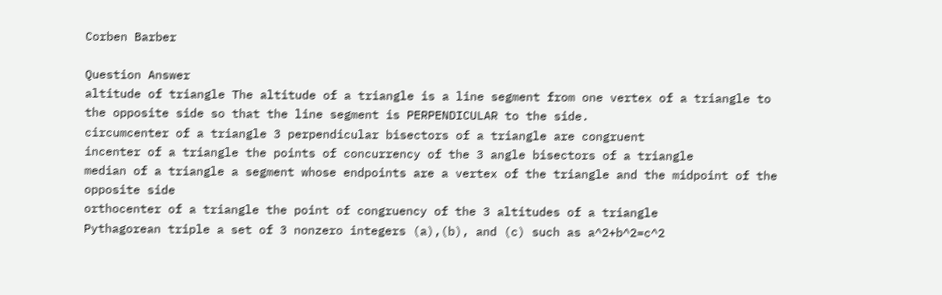Corben Barber

Question Answer
altitude of triangle The altitude of a triangle is a line segment from one vertex of a triangle to the opposite side so that the line segment is PERPENDICULAR to the side.
circumcenter of a triangle 3 perpendicular bisectors of a triangle are congruent
incenter of a triangle the points of concurrency of the 3 angle bisectors of a triangle
median of a triangle a segment whose endpoints are a vertex of the triangle and the midpoint of the opposite side
orthocenter of a triangle the point of congruency of the 3 altitudes of a triangle
Pythagorean triple a set of 3 nonzero integers (a),(b), and (c) such as a^2+b^2=c^2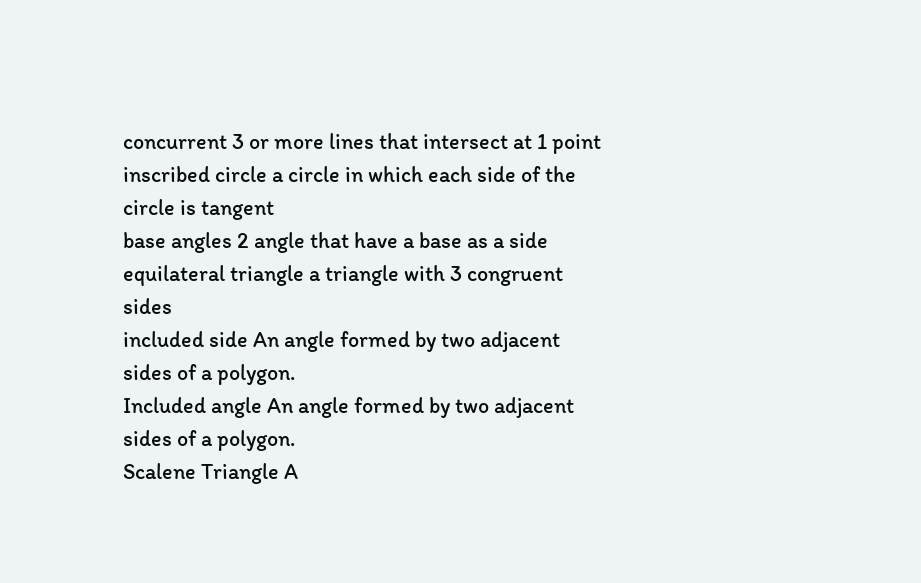concurrent 3 or more lines that intersect at 1 point
inscribed circle a circle in which each side of the circle is tangent
base angles 2 angle that have a base as a side
equilateral triangle a triangle with 3 congruent sides
included side An angle formed by two adjacent sides of a polygon.
Included angle An angle formed by two adjacent sides of a polygon.
Scalene Triangle A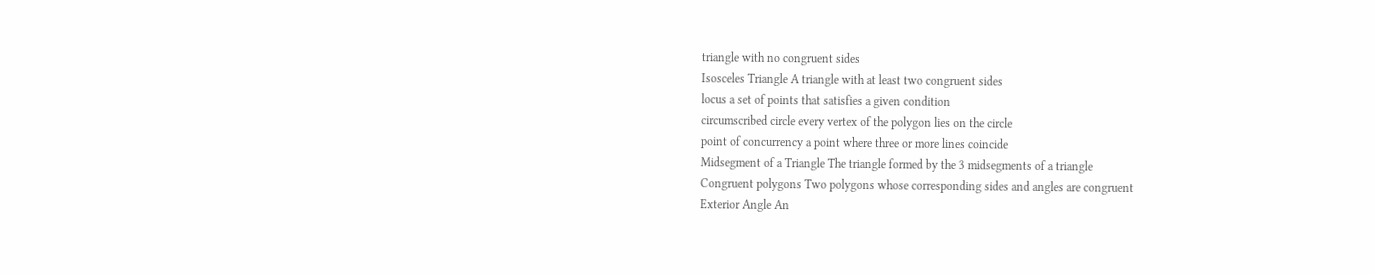triangle with no congruent sides
Isosceles Triangle A triangle with at least two congruent sides
locus a set of points that satisfies a given condition
circumscribed circle every vertex of the polygon lies on the circle
point of concurrency a point where three or more lines coincide
Midsegment of a Triangle The triangle formed by the 3 midsegments of a triangle
Congruent polygons Two polygons whose corresponding sides and angles are congruent
Exterior Angle An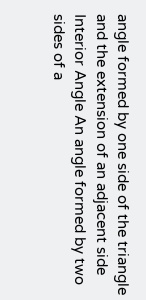angle formed by one side of the triangle and the extension of an adjacent side
Interior Angle An angle formed by two sides of a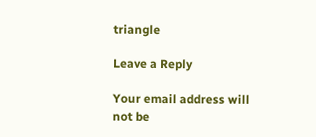triangle

Leave a Reply

Your email address will not be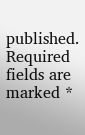published. Required fields are marked *